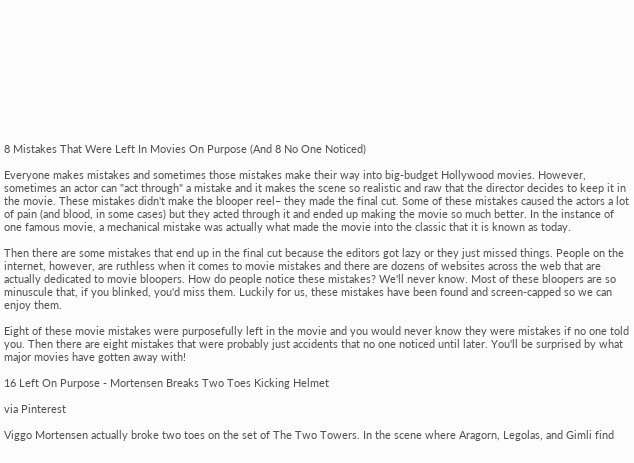8 Mistakes That Were Left In Movies On Purpose (And 8 No One Noticed)

Everyone makes mistakes and sometimes those mistakes make their way into big-budget Hollywood movies. However, sometimes an actor can "act through" a mistake and it makes the scene so realistic and raw that the director decides to keep it in the movie. These mistakes didn't make the blooper reel– they made the final cut. Some of these mistakes caused the actors a lot of pain (and blood, in some cases) but they acted through it and ended up making the movie so much better. In the instance of one famous movie, a mechanical mistake was actually what made the movie into the classic that it is known as today.

Then there are some mistakes that end up in the final cut because the editors got lazy or they just missed things. People on the internet, however, are ruthless when it comes to movie mistakes and there are dozens of websites across the web that are actually dedicated to movie bloopers. How do people notice these mistakes? We'll never know. Most of these bloopers are so minuscule that, if you blinked, you'd miss them. Luckily for us, these mistakes have been found and screen-capped so we can enjoy them.

Eight of these movie mistakes were purposefully left in the movie and you would never know they were mistakes if no one told you. Then there are eight mistakes that were probably just accidents that no one noticed until later. You'll be surprised by what major movies have gotten away with!

16 Left On Purpose - Mortensen Breaks Two Toes Kicking Helmet

via Pinterest

Viggo Mortensen actually broke two toes on the set of The Two Towers. In the scene where Aragorn, Legolas, and Gimli find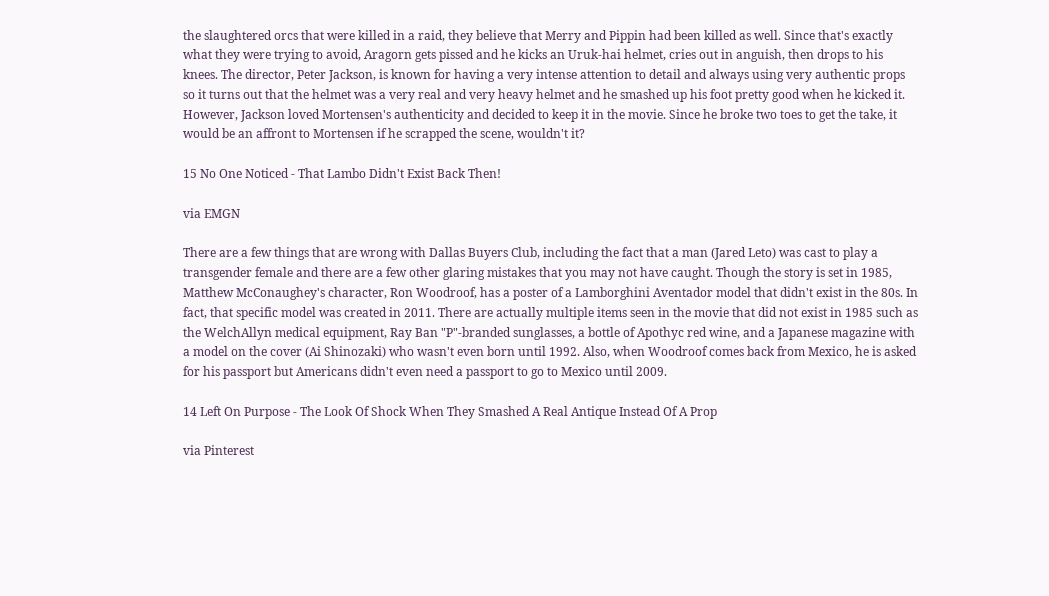the slaughtered orcs that were killed in a raid, they believe that Merry and Pippin had been killed as well. Since that's exactly what they were trying to avoid, Aragorn gets pissed and he kicks an Uruk-hai helmet, cries out in anguish, then drops to his knees. The director, Peter Jackson, is known for having a very intense attention to detail and always using very authentic props so it turns out that the helmet was a very real and very heavy helmet and he smashed up his foot pretty good when he kicked it. However, Jackson loved Mortensen's authenticity and decided to keep it in the movie. Since he broke two toes to get the take, it would be an affront to Mortensen if he scrapped the scene, wouldn't it?

15 No One Noticed - That Lambo Didn't Exist Back Then!

via EMGN

There are a few things that are wrong with Dallas Buyers Club, including the fact that a man (Jared Leto) was cast to play a transgender female and there are a few other glaring mistakes that you may not have caught. Though the story is set in 1985, Matthew McConaughey's character, Ron Woodroof, has a poster of a Lamborghini Aventador model that didn't exist in the 80s. In fact, that specific model was created in 2011. There are actually multiple items seen in the movie that did not exist in 1985 such as the WelchAllyn medical equipment, Ray Ban "P"-branded sunglasses, a bottle of Apothyc red wine, and a Japanese magazine with a model on the cover (Ai Shinozaki) who wasn't even born until 1992. Also, when Woodroof comes back from Mexico, he is asked for his passport but Americans didn't even need a passport to go to Mexico until 2009.

14 Left On Purpose - The Look Of Shock When They Smashed A Real Antique Instead Of A Prop

via Pinterest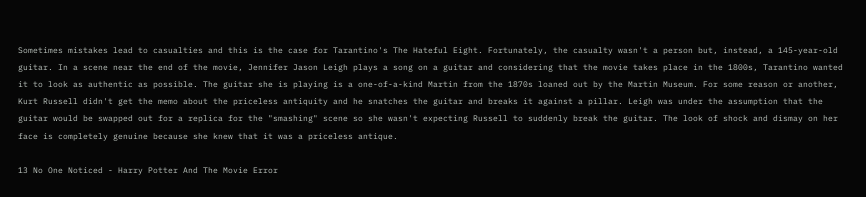Sometimes mistakes lead to casualties and this is the case for Tarantino's The Hateful Eight. Fortunately, the casualty wasn't a person but, instead, a 145-year-old guitar. In a scene near the end of the movie, Jennifer Jason Leigh plays a song on a guitar and considering that the movie takes place in the 1800s, Tarantino wanted it to look as authentic as possible. The guitar she is playing is a one-of-a-kind Martin from the 1870s loaned out by the Martin Museum. For some reason or another, Kurt Russell didn't get the memo about the priceless antiquity and he snatches the guitar and breaks it against a pillar. Leigh was under the assumption that the guitar would be swapped out for a replica for the "smashing" scene so she wasn't expecting Russell to suddenly break the guitar. The look of shock and dismay on her face is completely genuine because she knew that it was a priceless antique.

13 No One Noticed - Harry Potter And The Movie Error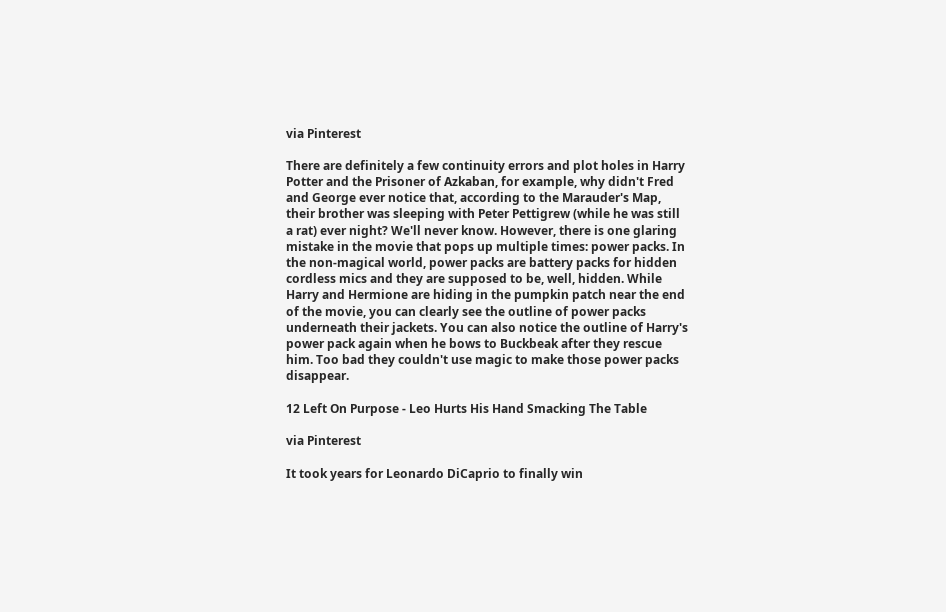via Pinterest

There are definitely a few continuity errors and plot holes in Harry Potter and the Prisoner of Azkaban, for example, why didn't Fred and George ever notice that, according to the Marauder's Map, their brother was sleeping with Peter Pettigrew (while he was still a rat) ever night? We'll never know. However, there is one glaring mistake in the movie that pops up multiple times: power packs. In the non-magical world, power packs are battery packs for hidden cordless mics and they are supposed to be, well, hidden. While Harry and Hermione are hiding in the pumpkin patch near the end of the movie, you can clearly see the outline of power packs underneath their jackets. You can also notice the outline of Harry's power pack again when he bows to Buckbeak after they rescue him. Too bad they couldn't use magic to make those power packs disappear.

12 Left On Purpose - Leo Hurts His Hand Smacking The Table

via Pinterest

It took years for Leonardo DiCaprio to finally win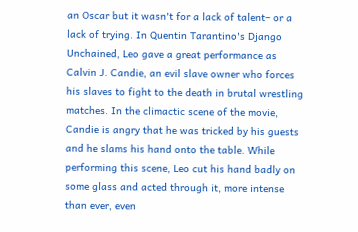an Oscar but it wasn't for a lack of talent– or a lack of trying. In Quentin Tarantino's Django Unchained, Leo gave a great performance as Calvin J. Candie, an evil slave owner who forces his slaves to fight to the death in brutal wrestling matches. In the climactic scene of the movie, Candie is angry that he was tricked by his guests and he slams his hand onto the table. While performing this scene, Leo cut his hand badly on some glass and acted through it, more intense than ever, even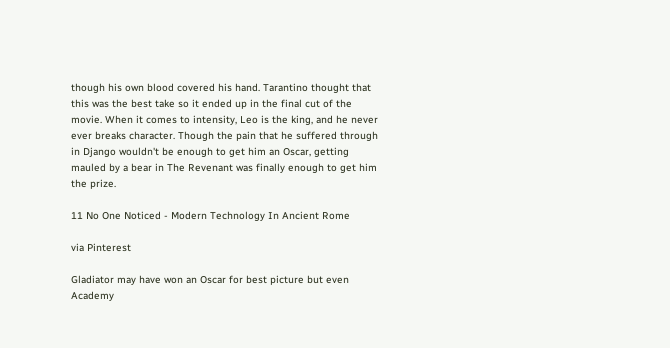though his own blood covered his hand. Tarantino thought that this was the best take so it ended up in the final cut of the movie. When it comes to intensity, Leo is the king, and he never ever breaks character. Though the pain that he suffered through in Django wouldn't be enough to get him an Oscar, getting mauled by a bear in The Revenant was finally enough to get him the prize.

11 No One Noticed - Modern Technology In Ancient Rome

via Pinterest

Gladiator may have won an Oscar for best picture but even Academy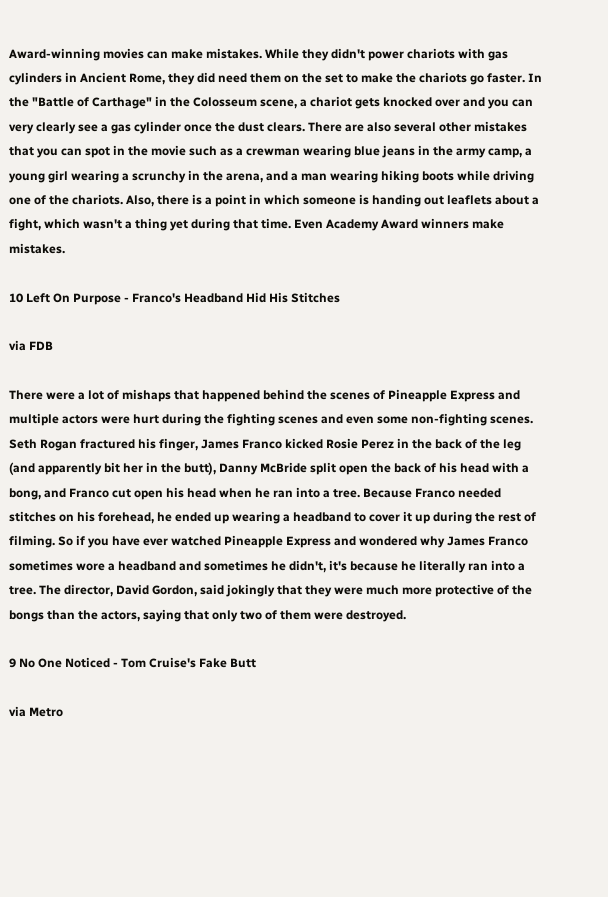Award-winning movies can make mistakes. While they didn't power chariots with gas cylinders in Ancient Rome, they did need them on the set to make the chariots go faster. In the "Battle of Carthage" in the Colosseum scene, a chariot gets knocked over and you can very clearly see a gas cylinder once the dust clears. There are also several other mistakes that you can spot in the movie such as a crewman wearing blue jeans in the army camp, a young girl wearing a scrunchy in the arena, and a man wearing hiking boots while driving one of the chariots. Also, there is a point in which someone is handing out leaflets about a fight, which wasn't a thing yet during that time. Even Academy Award winners make mistakes.

10 Left On Purpose - Franco's Headband Hid His Stitches

via FDB

There were a lot of mishaps that happened behind the scenes of Pineapple Express and multiple actors were hurt during the fighting scenes and even some non-fighting scenes. Seth Rogan fractured his finger, James Franco kicked Rosie Perez in the back of the leg (and apparently bit her in the butt), Danny McBride split open the back of his head with a bong, and Franco cut open his head when he ran into a tree. Because Franco needed stitches on his forehead, he ended up wearing a headband to cover it up during the rest of filming. So if you have ever watched Pineapple Express and wondered why James Franco sometimes wore a headband and sometimes he didn't, it's because he literally ran into a tree. The director, David Gordon, said jokingly that they were much more protective of the bongs than the actors, saying that only two of them were destroyed.

9 No One Noticed - Tom Cruise's Fake Butt

via Metro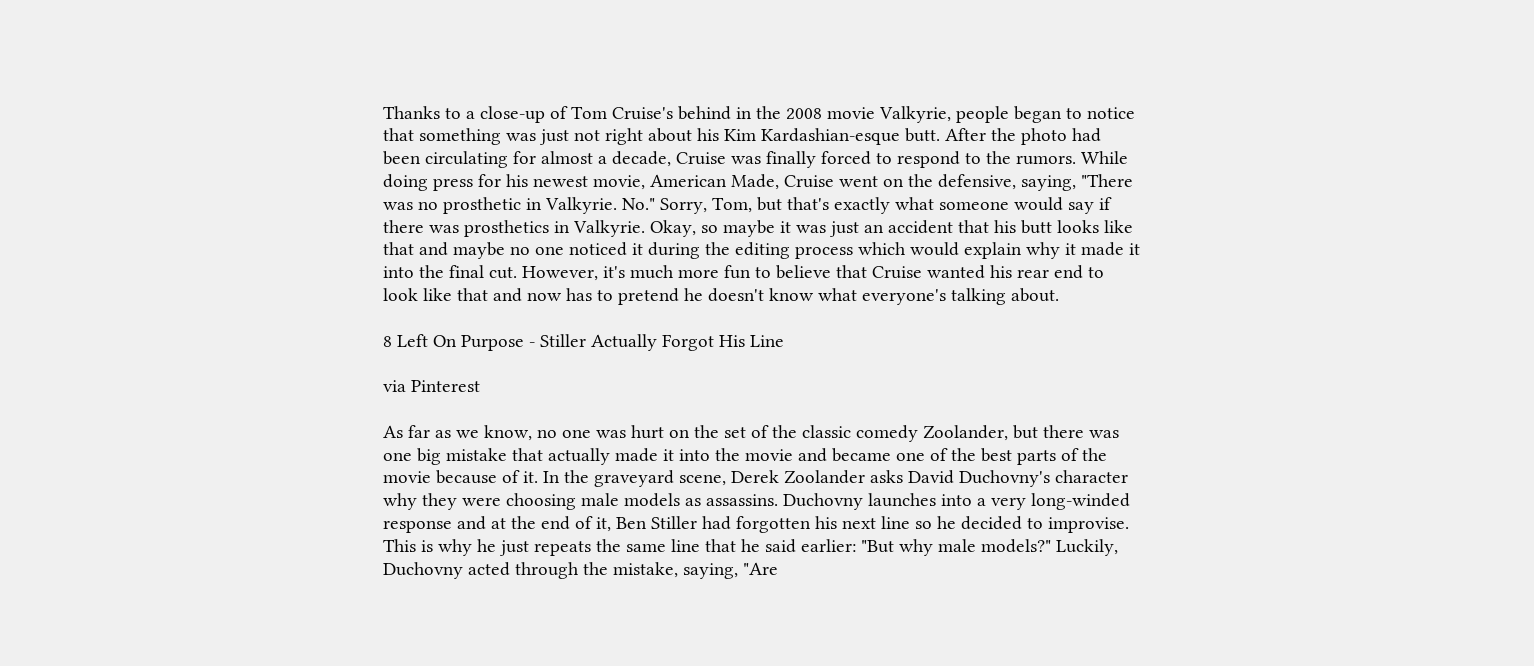Thanks to a close-up of Tom Cruise's behind in the 2008 movie Valkyrie, people began to notice that something was just not right about his Kim Kardashian-esque butt. After the photo had been circulating for almost a decade, Cruise was finally forced to respond to the rumors. While doing press for his newest movie, American Made, Cruise went on the defensive, saying, "There was no prosthetic in Valkyrie. No." Sorry, Tom, but that's exactly what someone would say if there was prosthetics in Valkyrie. Okay, so maybe it was just an accident that his butt looks like that and maybe no one noticed it during the editing process which would explain why it made it into the final cut. However, it's much more fun to believe that Cruise wanted his rear end to look like that and now has to pretend he doesn't know what everyone's talking about.

8 Left On Purpose - Stiller Actually Forgot His Line

via Pinterest

As far as we know, no one was hurt on the set of the classic comedy Zoolander, but there was one big mistake that actually made it into the movie and became one of the best parts of the movie because of it. In the graveyard scene, Derek Zoolander asks David Duchovny's character why they were choosing male models as assassins. Duchovny launches into a very long-winded response and at the end of it, Ben Stiller had forgotten his next line so he decided to improvise. This is why he just repeats the same line that he said earlier: "But why male models?" Luckily, Duchovny acted through the mistake, saying, "Are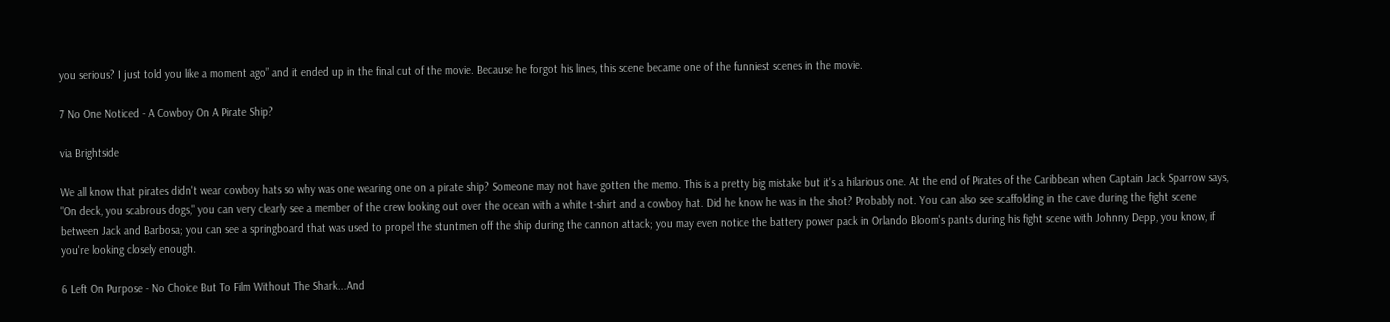you serious? I just told you like a moment ago” and it ended up in the final cut of the movie. Because he forgot his lines, this scene became one of the funniest scenes in the movie.

7 No One Noticed - A Cowboy On A Pirate Ship?

via Brightside

We all know that pirates didn't wear cowboy hats so why was one wearing one on a pirate ship? Someone may not have gotten the memo. This is a pretty big mistake but it's a hilarious one. At the end of Pirates of the Caribbean when Captain Jack Sparrow says, "On deck, you scabrous dogs," you can very clearly see a member of the crew looking out over the ocean with a white t-shirt and a cowboy hat. Did he know he was in the shot? Probably not. You can also see scaffolding in the cave during the fight scene between Jack and Barbosa; you can see a springboard that was used to propel the stuntmen off the ship during the cannon attack; you may even notice the battery power pack in Orlando Bloom's pants during his fight scene with Johnny Depp, you know, if you're looking closely enough.

6 Left On Purpose - No Choice But To Film Without The Shark...And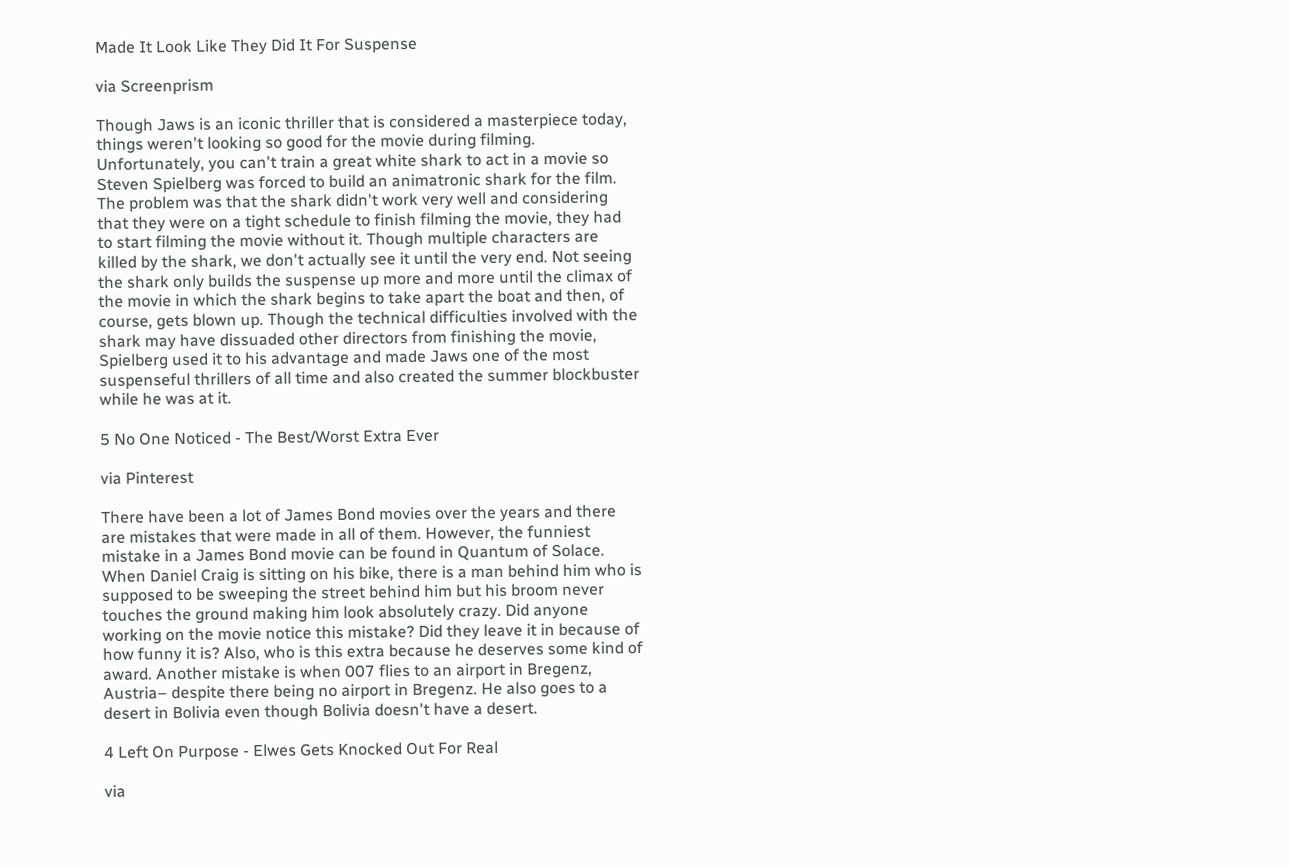Made It Look Like They Did It For Suspense

via Screenprism

Though Jaws is an iconic thriller that is considered a masterpiece today, things weren't looking so good for the movie during filming. Unfortunately, you can't train a great white shark to act in a movie so Steven Spielberg was forced to build an animatronic shark for the film. The problem was that the shark didn't work very well and considering that they were on a tight schedule to finish filming the movie, they had to start filming the movie without it. Though multiple characters are killed by the shark, we don't actually see it until the very end. Not seeing the shark only builds the suspense up more and more until the climax of the movie in which the shark begins to take apart the boat and then, of course, gets blown up. Though the technical difficulties involved with the shark may have dissuaded other directors from finishing the movie, Spielberg used it to his advantage and made Jaws one of the most suspenseful thrillers of all time and also created the summer blockbuster while he was at it.

5 No One Noticed - The Best/Worst Extra Ever

via Pinterest

There have been a lot of James Bond movies over the years and there are mistakes that were made in all of them. However, the funniest mistake in a James Bond movie can be found in Quantum of Solace. When Daniel Craig is sitting on his bike, there is a man behind him who is supposed to be sweeping the street behind him but his broom never touches the ground making him look absolutely crazy. Did anyone working on the movie notice this mistake? Did they leave it in because of how funny it is? Also, who is this extra because he deserves some kind of award. Another mistake is when 007 flies to an airport in Bregenz, Austria– despite there being no airport in Bregenz. He also goes to a desert in Bolivia even though Bolivia doesn't have a desert.

4 Left On Purpose - Elwes Gets Knocked Out For Real

via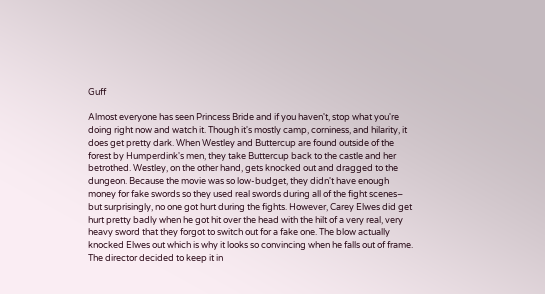Guff

Almost everyone has seen Princess Bride and if you haven't, stop what you're doing right now and watch it. Though it's mostly camp, corniness, and hilarity, it does get pretty dark. When Westley and Buttercup are found outside of the forest by Humperdink's men, they take Buttercup back to the castle and her betrothed. Westley, on the other hand, gets knocked out and dragged to the dungeon. Because the movie was so low-budget, they didn't have enough money for fake swords so they used real swords during all of the fight scenes– but surprisingly, no one got hurt during the fights. However, Carey Elwes did get hurt pretty badly when he got hit over the head with the hilt of a very real, very heavy sword that they forgot to switch out for a fake one. The blow actually knocked Elwes out which is why it looks so convincing when he falls out of frame. The director decided to keep it in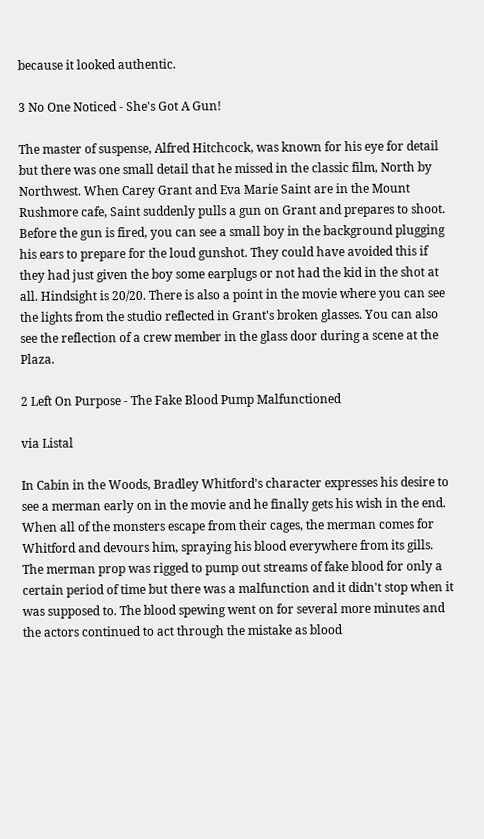because it looked authentic.

3 No One Noticed - She's Got A Gun!

The master of suspense, Alfred Hitchcock, was known for his eye for detail but there was one small detail that he missed in the classic film, North by Northwest. When Carey Grant and Eva Marie Saint are in the Mount Rushmore cafe, Saint suddenly pulls a gun on Grant and prepares to shoot. Before the gun is fired, you can see a small boy in the background plugging his ears to prepare for the loud gunshot. They could have avoided this if they had just given the boy some earplugs or not had the kid in the shot at all. Hindsight is 20/20. There is also a point in the movie where you can see the lights from the studio reflected in Grant's broken glasses. You can also see the reflection of a crew member in the glass door during a scene at the Plaza.

2 Left On Purpose - The Fake Blood Pump Malfunctioned

via Listal

In Cabin in the Woods, Bradley Whitford's character expresses his desire to see a merman early on in the movie and he finally gets his wish in the end. When all of the monsters escape from their cages, the merman comes for Whitford and devours him, spraying his blood everywhere from its gills. The merman prop was rigged to pump out streams of fake blood for only a certain period of time but there was a malfunction and it didn't stop when it was supposed to. The blood spewing went on for several more minutes and the actors continued to act through the mistake as blood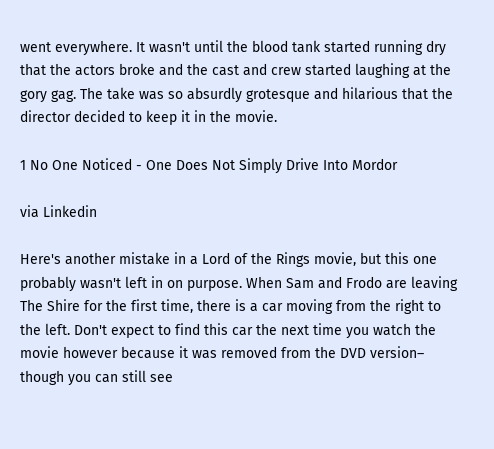went everywhere. It wasn't until the blood tank started running dry that the actors broke and the cast and crew started laughing at the gory gag. The take was so absurdly grotesque and hilarious that the director decided to keep it in the movie.

1 No One Noticed - One Does Not Simply Drive Into Mordor

via Linkedin

Here's another mistake in a Lord of the Rings movie, but this one probably wasn't left in on purpose. When Sam and Frodo are leaving The Shire for the first time, there is a car moving from the right to the left. Don't expect to find this car the next time you watch the movie however because it was removed from the DVD version– though you can still see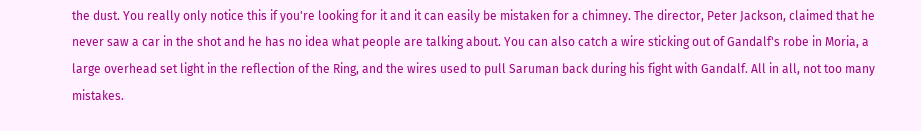the dust. You really only notice this if you're looking for it and it can easily be mistaken for a chimney. The director, Peter Jackson, claimed that he never saw a car in the shot and he has no idea what people are talking about. You can also catch a wire sticking out of Gandalf's robe in Moria, a large overhead set light in the reflection of the Ring, and the wires used to pull Saruman back during his fight with Gandalf. All in all, not too many mistakes.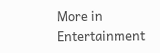More in Entertainment